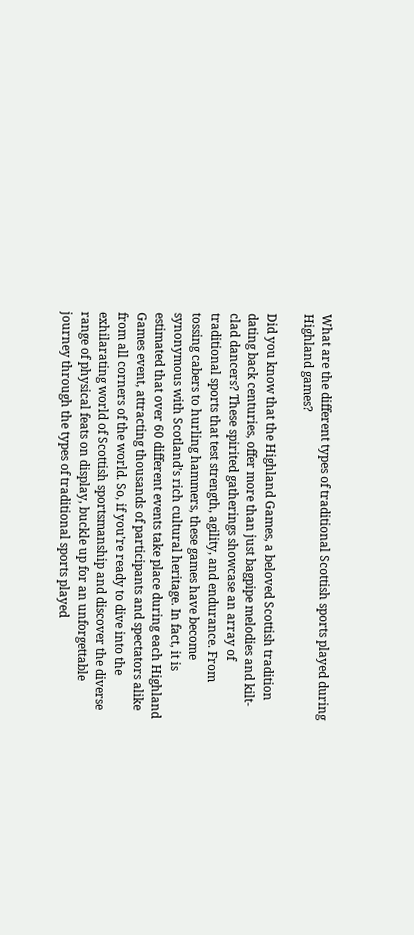What are the different types of traditional Scottish sports played during Highland games?

Did you know that the Highland Games, a beloved Scottish tradition dating back centuries, offer more than just bagpipe melodies and kilt-clad dancers? These spirited gatherings showcase an array of traditional sports that test strength, agility, and endurance. From tossing cabers to hurling hammers, these games have become synonymous with Scotland’s rich cultural heritage. In fact, it is estimated that over 60 different events take place during each Highland Games event, attracting thousands of participants and spectators alike from all corners of the world. So, if you’re ready to dive into the exhilarating world of Scottish sportsmanship and discover the diverse range of physical feats on display, buckle up for an unforgettable journey through the types of traditional sports played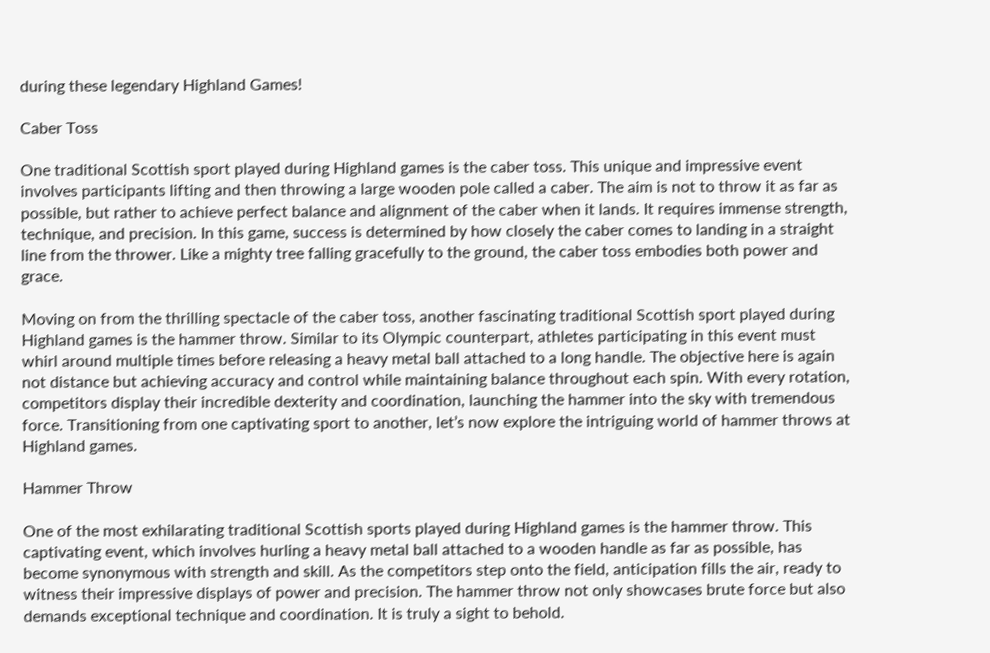during these legendary Highland Games!

Caber Toss

One traditional Scottish sport played during Highland games is the caber toss. This unique and impressive event involves participants lifting and then throwing a large wooden pole called a caber. The aim is not to throw it as far as possible, but rather to achieve perfect balance and alignment of the caber when it lands. It requires immense strength, technique, and precision. In this game, success is determined by how closely the caber comes to landing in a straight line from the thrower. Like a mighty tree falling gracefully to the ground, the caber toss embodies both power and grace.

Moving on from the thrilling spectacle of the caber toss, another fascinating traditional Scottish sport played during Highland games is the hammer throw. Similar to its Olympic counterpart, athletes participating in this event must whirl around multiple times before releasing a heavy metal ball attached to a long handle. The objective here is again not distance but achieving accuracy and control while maintaining balance throughout each spin. With every rotation, competitors display their incredible dexterity and coordination, launching the hammer into the sky with tremendous force. Transitioning from one captivating sport to another, let’s now explore the intriguing world of hammer throws at Highland games.

Hammer Throw

One of the most exhilarating traditional Scottish sports played during Highland games is the hammer throw. This captivating event, which involves hurling a heavy metal ball attached to a wooden handle as far as possible, has become synonymous with strength and skill. As the competitors step onto the field, anticipation fills the air, ready to witness their impressive displays of power and precision. The hammer throw not only showcases brute force but also demands exceptional technique and coordination. It is truly a sight to behold.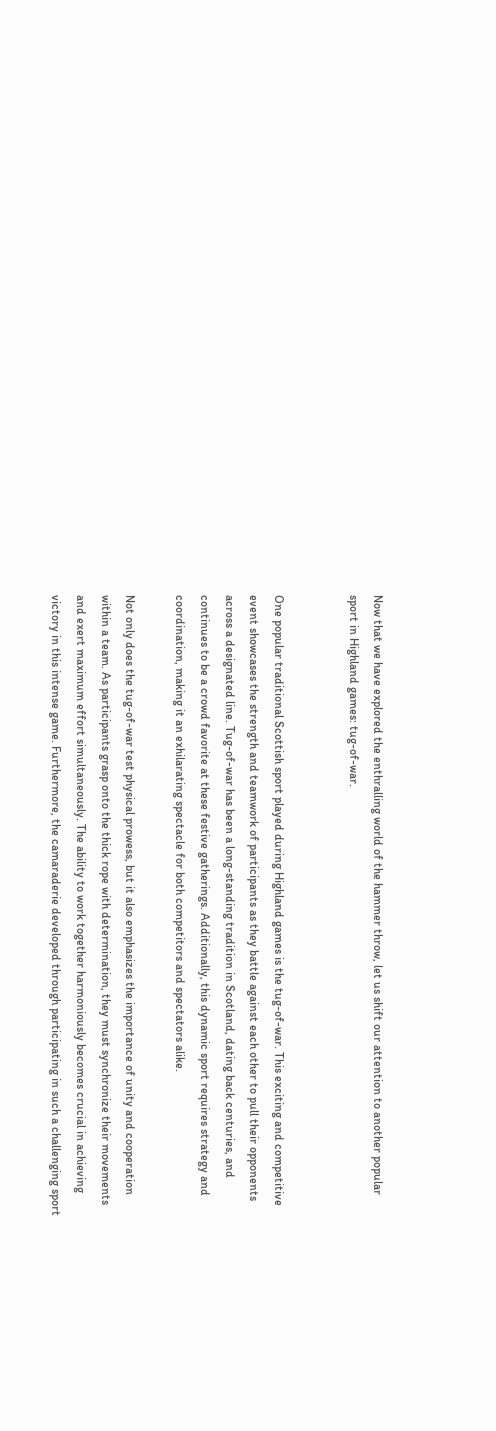Now that we have explored the enthralling world of the hammer throw, let us shift our attention to another popular sport in Highland games: tug-of-war.


One popular traditional Scottish sport played during Highland games is the tug-of-war. This exciting and competitive event showcases the strength and teamwork of participants as they battle against each other to pull their opponents across a designated line. Tug-of-war has been a long-standing tradition in Scotland, dating back centuries, and continues to be a crowd favorite at these festive gatherings. Additionally, this dynamic sport requires strategy and coordination, making it an exhilarating spectacle for both competitors and spectators alike.

Not only does the tug-of-war test physical prowess, but it also emphasizes the importance of unity and cooperation within a team. As participants grasp onto the thick rope with determination, they must synchronize their movements and exert maximum effort simultaneously. The ability to work together harmoniously becomes crucial in achieving victory in this intense game. Furthermore, the camaraderie developed through participating in such a challenging sport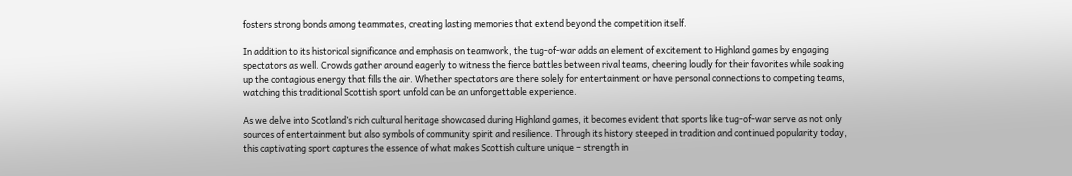fosters strong bonds among teammates, creating lasting memories that extend beyond the competition itself.

In addition to its historical significance and emphasis on teamwork, the tug-of-war adds an element of excitement to Highland games by engaging spectators as well. Crowds gather around eagerly to witness the fierce battles between rival teams, cheering loudly for their favorites while soaking up the contagious energy that fills the air. Whether spectators are there solely for entertainment or have personal connections to competing teams, watching this traditional Scottish sport unfold can be an unforgettable experience.

As we delve into Scotland’s rich cultural heritage showcased during Highland games, it becomes evident that sports like tug-of-war serve as not only sources of entertainment but also symbols of community spirit and resilience. Through its history steeped in tradition and continued popularity today, this captivating sport captures the essence of what makes Scottish culture unique – strength in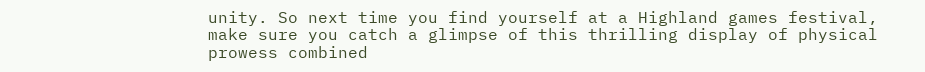unity. So next time you find yourself at a Highland games festival, make sure you catch a glimpse of this thrilling display of physical prowess combined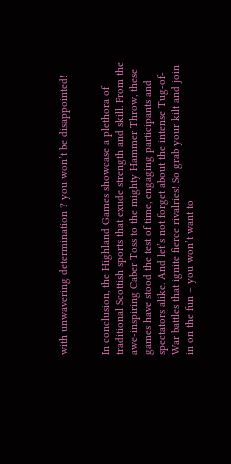with unwavering determination ? you won’t be disappointed!


In conclusion, the Highland Games showcase a plethora of traditional Scottish sports that exude strength and skill. From the awe-inspiring Caber Toss to the mighty Hammer Throw, these games have stood the test of time, engaging participants and spectators alike. And let’s not forget about the intense Tug-of-War battles that ignite fierce rivalries! So grab your kilt and join in on the fun – you won’t want to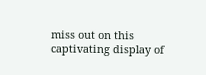miss out on this captivating display of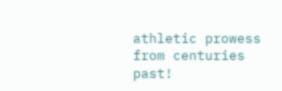athletic prowess from centuries past!